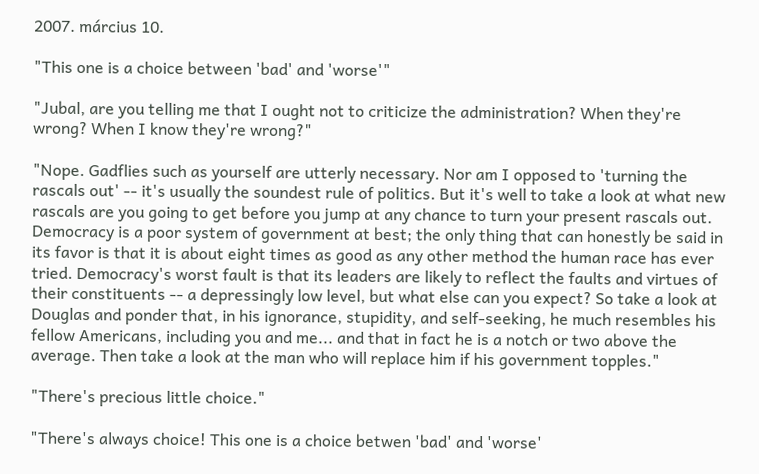2007. március 10.

"This one is a choice between 'bad' and 'worse'"

"Jubal, are you telling me that I ought not to criticize the administration? When they're wrong? When I know they're wrong?"

"Nope. Gadflies such as yourself are utterly necessary. Nor am I opposed to 'turning the rascals out' -- it's usually the soundest rule of politics. But it's well to take a look at what new rascals are you going to get before you jump at any chance to turn your present rascals out. Democracy is a poor system of government at best; the only thing that can honestly be said in its favor is that it is about eight times as good as any other method the human race has ever tried. Democracy's worst fault is that its leaders are likely to reflect the faults and virtues of their constituents -- a depressingly low level, but what else can you expect? So take a look at Douglas and ponder that, in his ignorance, stupidity, and self-seeking, he much resembles his fellow Americans, including you and me... and that in fact he is a notch or two above the average. Then take a look at the man who will replace him if his government topples."

"There's precious little choice."

"There's always choice! This one is a choice betwen 'bad' and 'worse'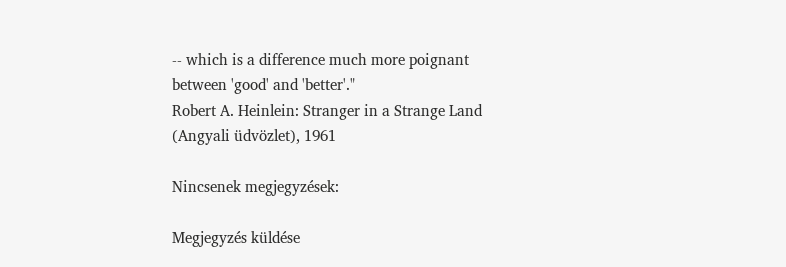-- which is a difference much more poignant between 'good' and 'better'."
Robert A. Heinlein: Stranger in a Strange Land (Angyali üdvözlet), 1961

Nincsenek megjegyzések:

Megjegyzés küldése